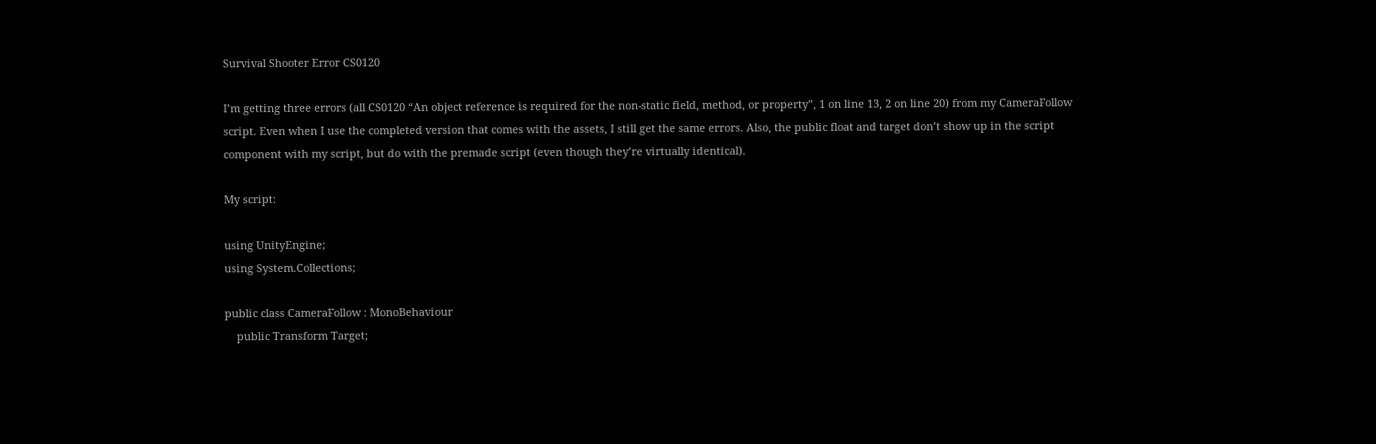Survival Shooter Error CS0120

I’m getting three errors (all CS0120 “An object reference is required for the non-static field, method, or property”, 1 on line 13, 2 on line 20) from my CameraFollow script. Even when I use the completed version that comes with the assets, I still get the same errors. Also, the public float and target don’t show up in the script component with my script, but do with the premade script (even though they’re virtually identical).

My script:

using UnityEngine;
using System.Collections;

public class CameraFollow : MonoBehaviour
    public Transform Target;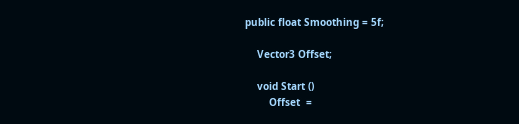public float Smoothing = 5f;

    Vector3 Offset;

    void Start ()
        Offset  =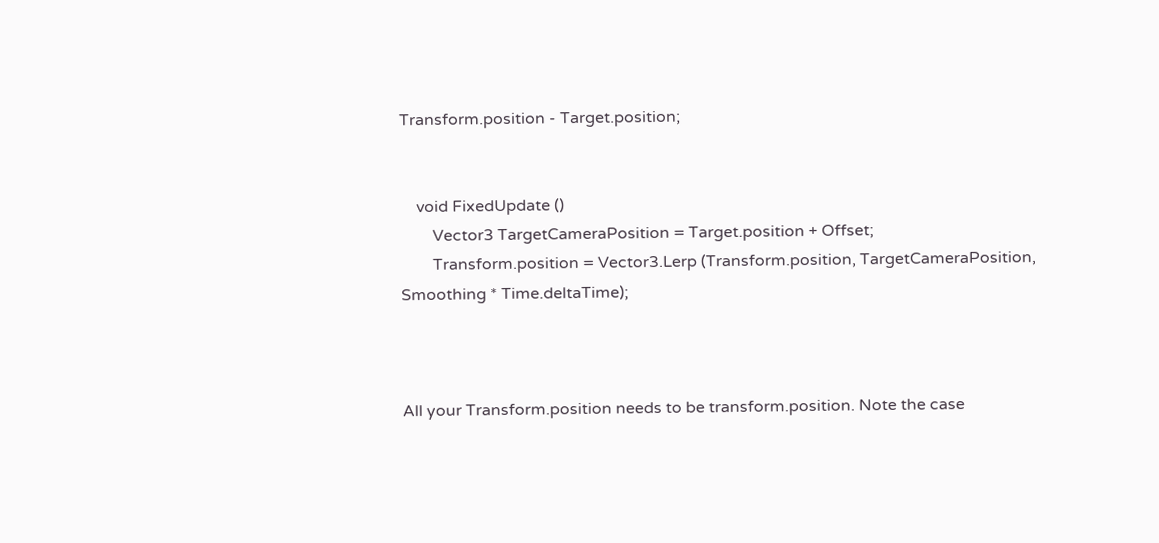Transform.position - Target.position;


    void FixedUpdate ()
        Vector3 TargetCameraPosition = Target.position + Offset;
        Transform.position = Vector3.Lerp (Transform.position, TargetCameraPosition, Smoothing * Time.deltaTime);



All your Transform.position needs to be transform.position. Note the case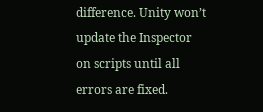difference. Unity won’t update the Inspector on scripts until all errors are fixed.